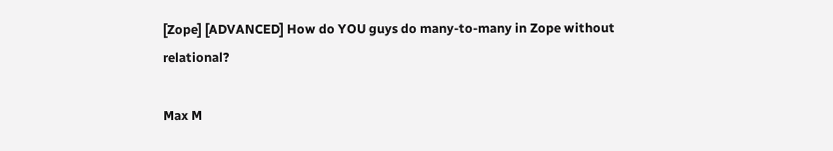[Zope] [ADVANCED] How do YOU guys do many-to-many in Zope without relational?

Max M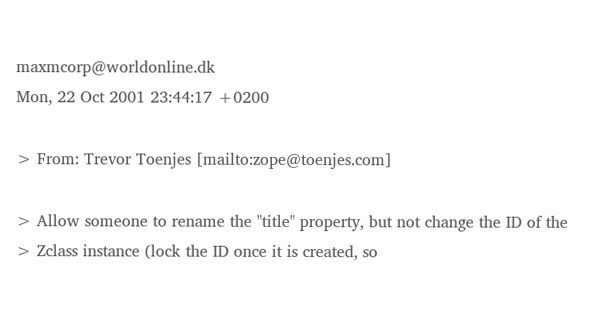maxmcorp@worldonline.dk
Mon, 22 Oct 2001 23:44:17 +0200

> From: Trevor Toenjes [mailto:zope@toenjes.com]

> Allow someone to rename the "title" property, but not change the ID of the
> Zclass instance (lock the ID once it is created, so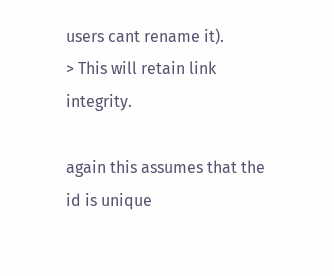users cant rename it).
> This will retain link integrity.

again this assumes that the id is unique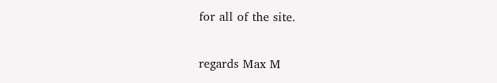for all of the site.

regards Max M